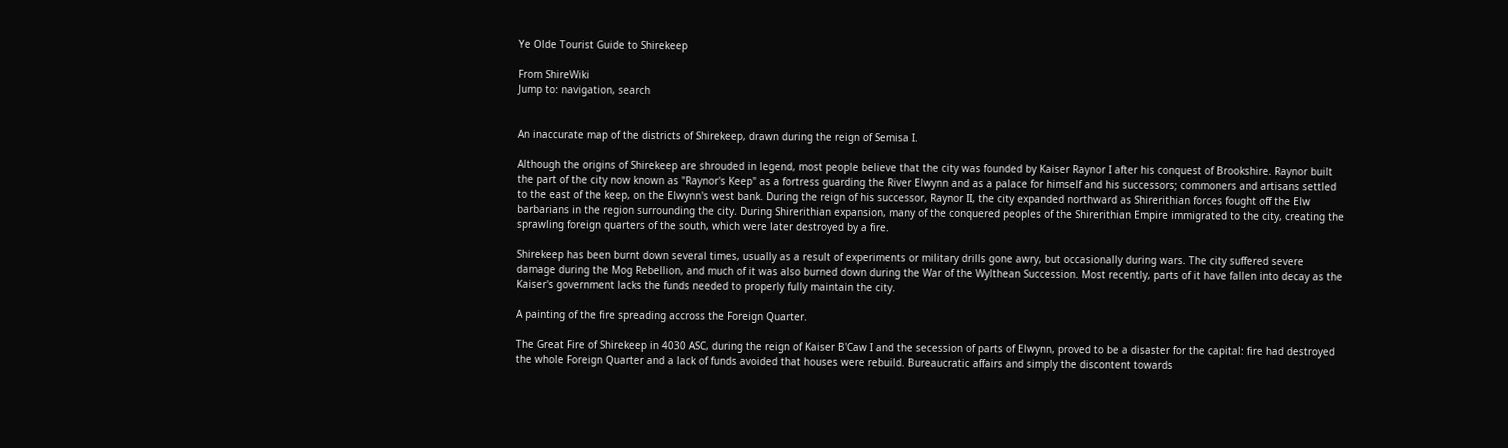Ye Olde Tourist Guide to Shirekeep

From ShireWiki
Jump to: navigation, search


An inaccurate map of the districts of Shirekeep, drawn during the reign of Semisa I.

Although the origins of Shirekeep are shrouded in legend, most people believe that the city was founded by Kaiser Raynor I after his conquest of Brookshire. Raynor built the part of the city now known as "Raynor's Keep" as a fortress guarding the River Elwynn and as a palace for himself and his successors; commoners and artisans settled to the east of the keep, on the Elwynn's west bank. During the reign of his successor, Raynor II, the city expanded northward as Shirerithian forces fought off the Elw barbarians in the region surrounding the city. During Shirerithian expansion, many of the conquered peoples of the Shirerithian Empire immigrated to the city, creating the sprawling foreign quarters of the south, which were later destroyed by a fire.

Shirekeep has been burnt down several times, usually as a result of experiments or military drills gone awry, but occasionally during wars. The city suffered severe damage during the Mog Rebellion, and much of it was also burned down during the War of the Wylthean Succession. Most recently, parts of it have fallen into decay as the Kaiser's government lacks the funds needed to properly fully maintain the city.

A painting of the fire spreading accross the Foreign Quarter.

The Great Fire of Shirekeep in 4030 ASC, during the reign of Kaiser B'Caw I and the secession of parts of Elwynn, proved to be a disaster for the capital: fire had destroyed the whole Foreign Quarter and a lack of funds avoided that houses were rebuild. Bureaucratic affairs and simply the discontent towards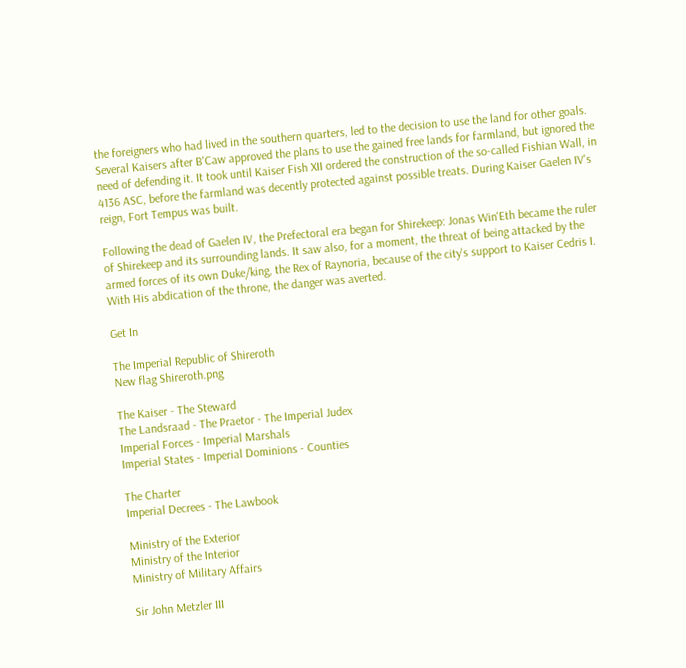the foreigners who had lived in the southern quarters, led to the decision to use the land for other goals. Several Kaisers after B'Caw approved the plans to use the gained free lands for farmland, but ignored the need of defending it. It took until Kaiser Fish XII ordered the construction of the so-called Fishian Wall, in 4136 ASC, before the farmland was decently protected against possible treats. During Kaiser Gaelen IV's reign, Fort Tempus was built.

Following the dead of Gaelen IV, the Prefectoral era began for Shirekeep: Jonas Win'Eth became the ruler of Shirekeep and its surrounding lands. It saw also, for a moment, the threat of being attacked by the armed forces of its own Duke/king, the Rex of Raynoria, because of the city's support to Kaiser Cedris I. With His abdication of the throne, the danger was averted.

Get In

The Imperial Republic of Shireroth
New flag Shireroth.png

The Kaiser - The Steward
The Landsraad - The Praetor - The Imperial Judex
Imperial Forces - Imperial Marshals
Imperial States - Imperial Dominions - Counties

The Charter
Imperial Decrees - The Lawbook

Ministry of the Exterior
Ministry of the Interior
Ministry of Military Affairs

Sir John Metzler III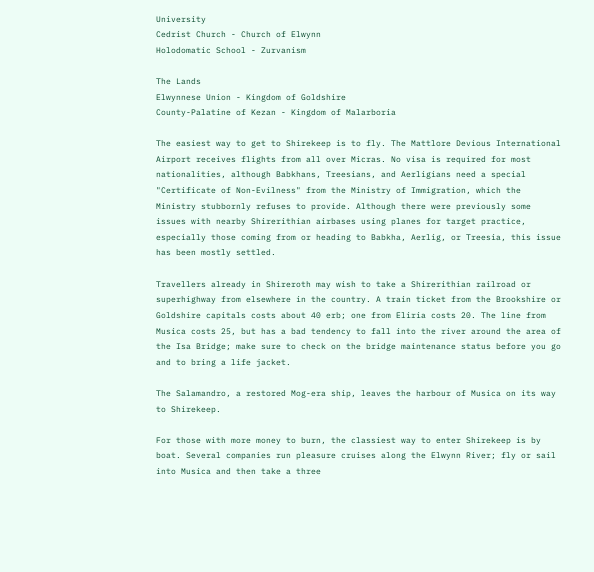University
Cedrist Church - Church of Elwynn
Holodomatic School - Zurvanism

The Lands
Elwynnese Union - Kingdom of Goldshire
County-Palatine of Kezan - Kingdom of Malarboria

The easiest way to get to Shirekeep is to fly. The Mattlore Devious International Airport receives flights from all over Micras. No visa is required for most nationalities, although Babkhans, Treesians, and Aerligians need a special "Certificate of Non-Evilness" from the Ministry of Immigration, which the Ministry stubbornly refuses to provide. Although there were previously some issues with nearby Shirerithian airbases using planes for target practice, especially those coming from or heading to Babkha, Aerlig, or Treesia, this issue has been mostly settled.

Travellers already in Shireroth may wish to take a Shirerithian railroad or superhighway from elsewhere in the country. A train ticket from the Brookshire or Goldshire capitals costs about 40 erb; one from Eliria costs 20. The line from Musica costs 25, but has a bad tendency to fall into the river around the area of the Isa Bridge; make sure to check on the bridge maintenance status before you go and to bring a life jacket.

The Salamandro, a restored Mog-era ship, leaves the harbour of Musica on its way to Shirekeep.

For those with more money to burn, the classiest way to enter Shirekeep is by boat. Several companies run pleasure cruises along the Elwynn River; fly or sail into Musica and then take a three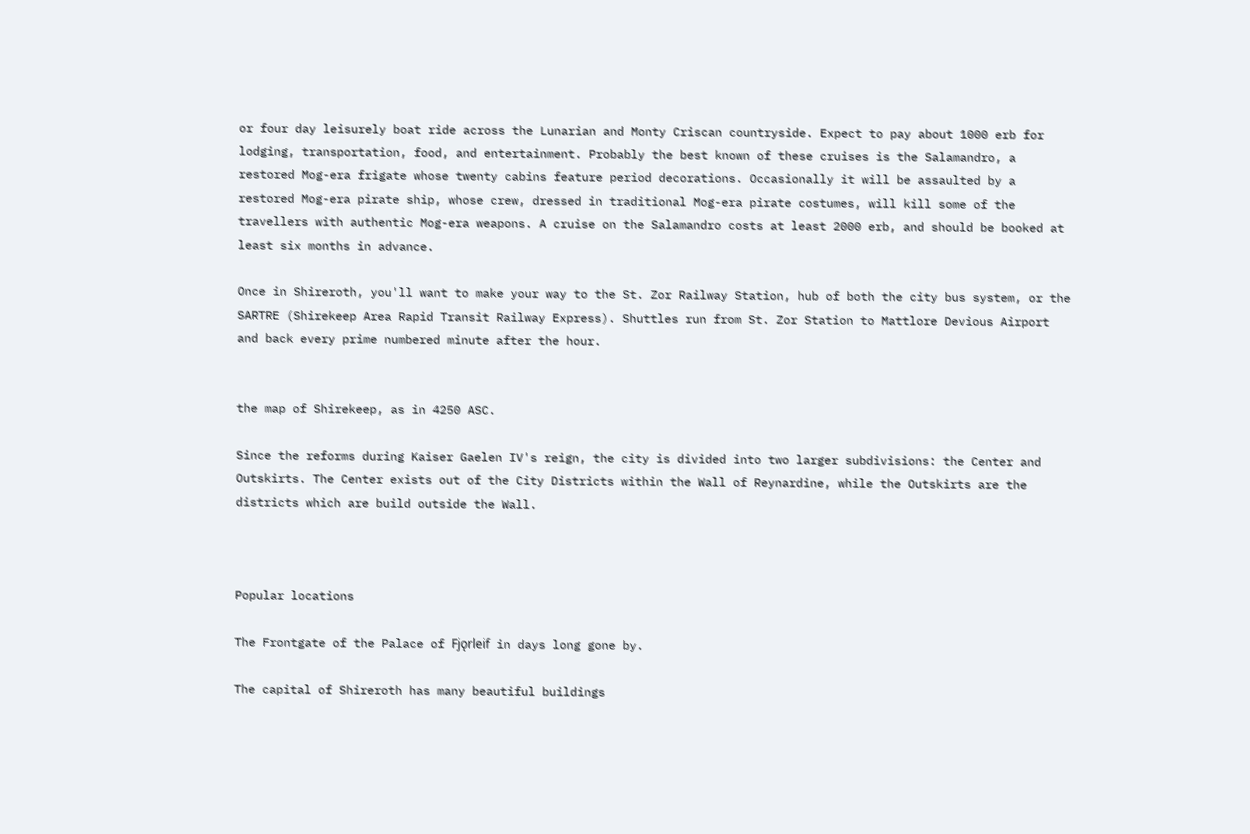or four day leisurely boat ride across the Lunarian and Monty Criscan countryside. Expect to pay about 1000 erb for lodging, transportation, food, and entertainment. Probably the best known of these cruises is the Salamandro, a restored Mog-era frigate whose twenty cabins feature period decorations. Occasionally it will be assaulted by a restored Mog-era pirate ship, whose crew, dressed in traditional Mog-era pirate costumes, will kill some of the travellers with authentic Mog-era weapons. A cruise on the Salamandro costs at least 2000 erb, and should be booked at least six months in advance.

Once in Shireroth, you'll want to make your way to the St. Zor Railway Station, hub of both the city bus system, or the SARTRE (Shirekeep Area Rapid Transit Railway Express). Shuttles run from St. Zor Station to Mattlore Devious Airport and back every prime numbered minute after the hour.


the map of Shirekeep, as in 4250 ASC.

Since the reforms during Kaiser Gaelen IV's reign, the city is divided into two larger subdivisions: the Center and Outskirts. The Center exists out of the City Districts within the Wall of Reynardine, while the Outskirts are the districts which are build outside the Wall.



Popular locations

The Frontgate of the Palace of Fjǫrleif in days long gone by.

The capital of Shireroth has many beautiful buildings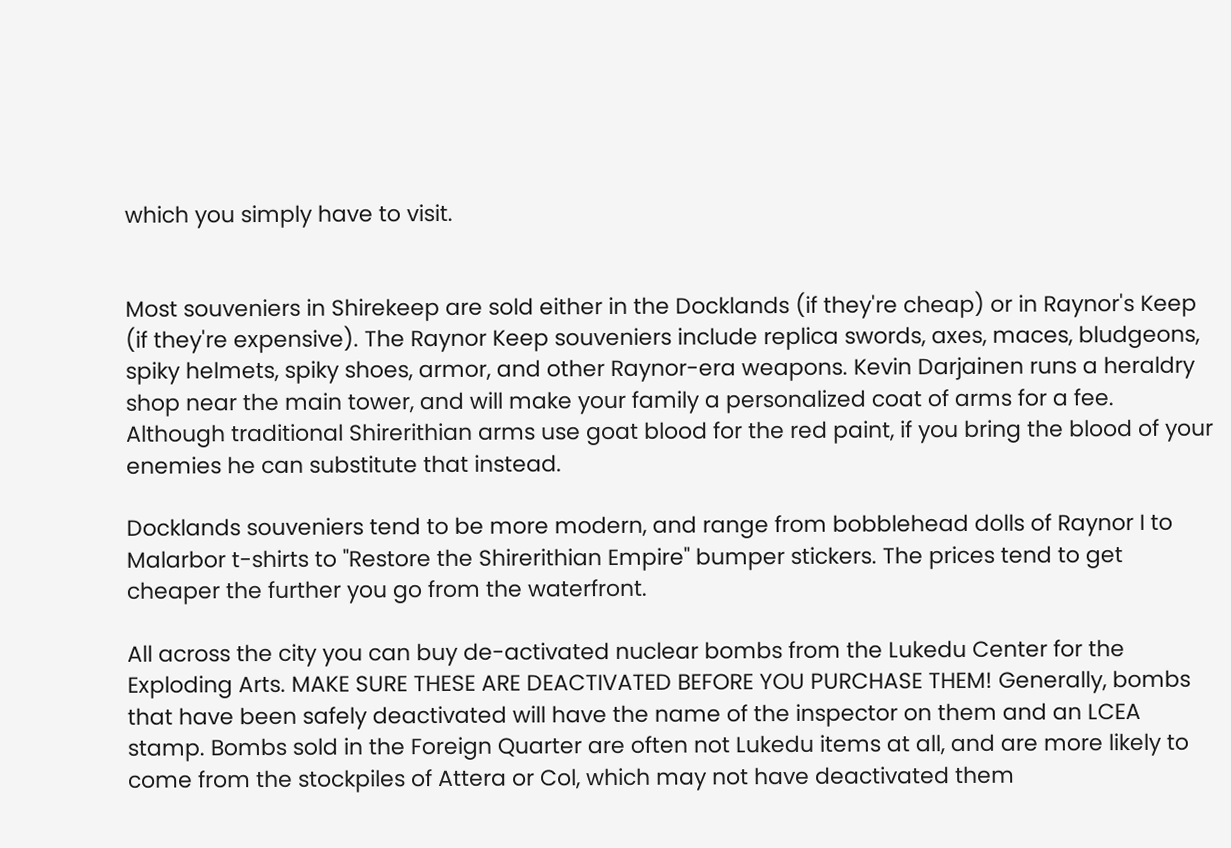which you simply have to visit.


Most souveniers in Shirekeep are sold either in the Docklands (if they're cheap) or in Raynor's Keep (if they're expensive). The Raynor Keep souveniers include replica swords, axes, maces, bludgeons, spiky helmets, spiky shoes, armor, and other Raynor-era weapons. Kevin Darjainen runs a heraldry shop near the main tower, and will make your family a personalized coat of arms for a fee. Although traditional Shirerithian arms use goat blood for the red paint, if you bring the blood of your enemies he can substitute that instead.

Docklands souveniers tend to be more modern, and range from bobblehead dolls of Raynor I to Malarbor t-shirts to "Restore the Shirerithian Empire" bumper stickers. The prices tend to get cheaper the further you go from the waterfront.

All across the city you can buy de-activated nuclear bombs from the Lukedu Center for the Exploding Arts. MAKE SURE THESE ARE DEACTIVATED BEFORE YOU PURCHASE THEM! Generally, bombs that have been safely deactivated will have the name of the inspector on them and an LCEA stamp. Bombs sold in the Foreign Quarter are often not Lukedu items at all, and are more likely to come from the stockpiles of Attera or Col, which may not have deactivated them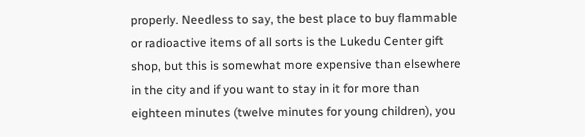properly. Needless to say, the best place to buy flammable or radioactive items of all sorts is the Lukedu Center gift shop, but this is somewhat more expensive than elsewhere in the city and if you want to stay in it for more than eighteen minutes (twelve minutes for young children), you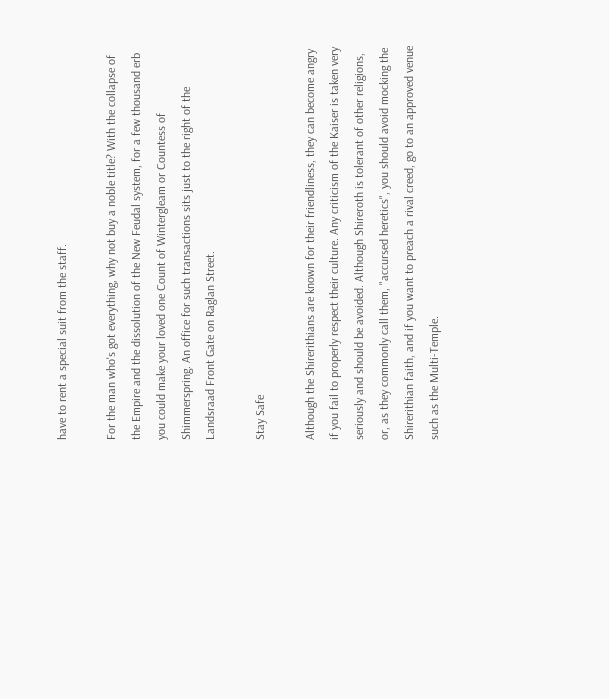have to rent a special suit from the staff.

For the man who's got everything, why not buy a noble title? With the collapse of the Empire and the dissolution of the New Feudal system, for a few thousand erb you could make your loved one Count of Wintergleam or Countess of Shimmerspring. An office for such transactions sits just to the right of the Landsraad Front Gate on Raglan Street.

Stay Safe

Although the Shirerithians are known for their friendliness, they can become angry if you fail to properly respect their culture. Any criticism of the Kaiser is taken very seriously and should be avoided. Although Shireroth is tolerant of other religions, or, as they commonly call them, "accursed heretics", you should avoid mocking the Shirerithian faith, and if you want to preach a rival creed, go to an approved venue such as the Multi-Temple.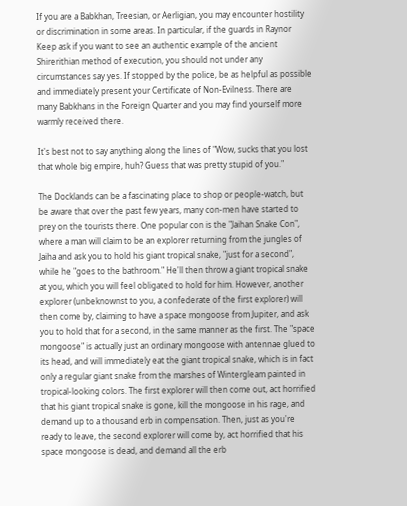If you are a Babkhan, Treesian, or Aerligian, you may encounter hostility or discrimination in some areas. In particular, if the guards in Raynor Keep ask if you want to see an authentic example of the ancient Shirerithian method of execution, you should not under any circumstances say yes. If stopped by the police, be as helpful as possible and immediately present your Certificate of Non-Evilness. There are many Babkhans in the Foreign Quarter and you may find yourself more warmly received there.

It's best not to say anything along the lines of "Wow, sucks that you lost that whole big empire, huh? Guess that was pretty stupid of you."

The Docklands can be a fascinating place to shop or people-watch, but be aware that over the past few years, many con-men have started to prey on the tourists there. One popular con is the "Jaihan Snake Con", where a man will claim to be an explorer returning from the jungles of Jaiha and ask you to hold his giant tropical snake, "just for a second", while he "goes to the bathroom." He'll then throw a giant tropical snake at you, which you will feel obligated to hold for him. However, another explorer (unbeknownst to you, a confederate of the first explorer) will then come by, claiming to have a space mongoose from Jupiter, and ask you to hold that for a second, in the same manner as the first. The "space mongoose" is actually just an ordinary mongoose with antennae glued to its head, and will immediately eat the giant tropical snake, which is in fact only a regular giant snake from the marshes of Wintergleam painted in tropical-looking colors. The first explorer will then come out, act horrified that his giant tropical snake is gone, kill the mongoose in his rage, and demand up to a thousand erb in compensation. Then, just as you're ready to leave, the second explorer will come by, act horrified that his space mongoose is dead, and demand all the erb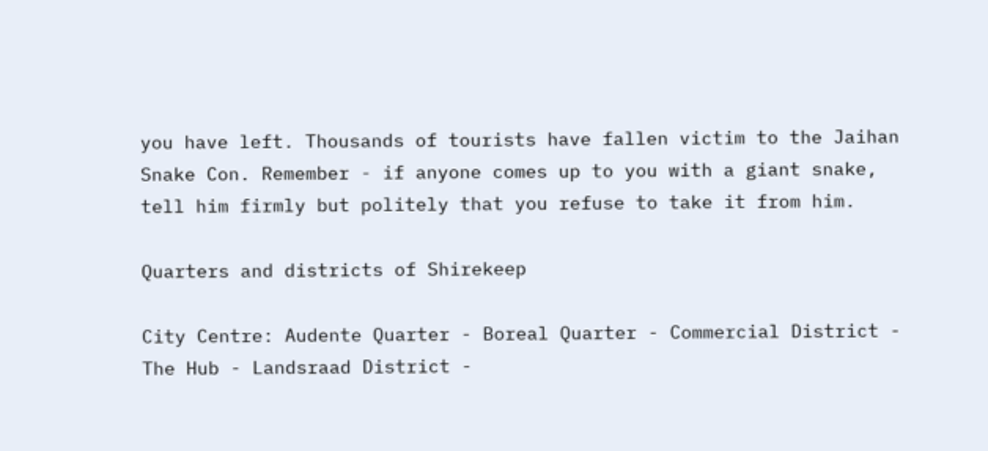you have left. Thousands of tourists have fallen victim to the Jaihan Snake Con. Remember - if anyone comes up to you with a giant snake, tell him firmly but politely that you refuse to take it from him.

Quarters and districts of Shirekeep

City Centre: Audente Quarter - Boreal Quarter - Commercial District - The Hub - Landsraad District -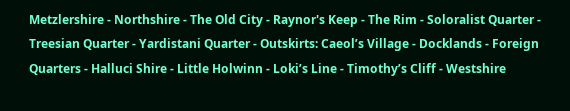Metzlershire - Northshire - The Old City - Raynor's Keep - The Rim - Soloralist Quarter - Treesian Quarter - Yardistani Quarter - Outskirts: Caeol’s Village - Docklands - Foreign Quarters - Halluci Shire - Little Holwinn - Loki’s Line - Timothy’s Cliff - Westshire